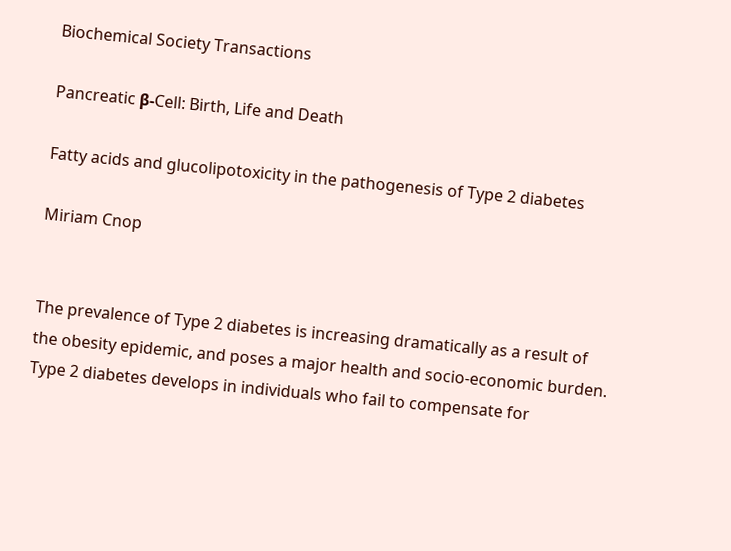Biochemical Society Transactions

Pancreatic β-Cell: Birth, Life and Death

Fatty acids and glucolipotoxicity in the pathogenesis of Type 2 diabetes

Miriam Cnop


The prevalence of Type 2 diabetes is increasing dramatically as a result of the obesity epidemic, and poses a major health and socio-economic burden. Type 2 diabetes develops in individuals who fail to compensate for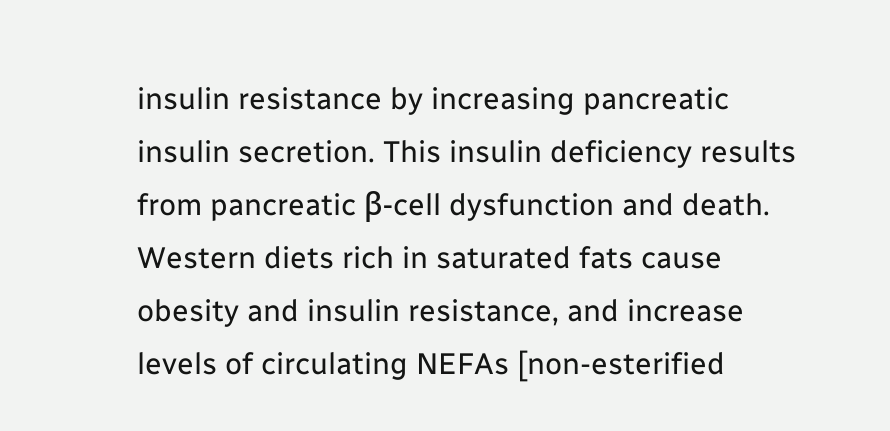insulin resistance by increasing pancreatic insulin secretion. This insulin deficiency results from pancreatic β-cell dysfunction and death. Western diets rich in saturated fats cause obesity and insulin resistance, and increase levels of circulating NEFAs [non-esterified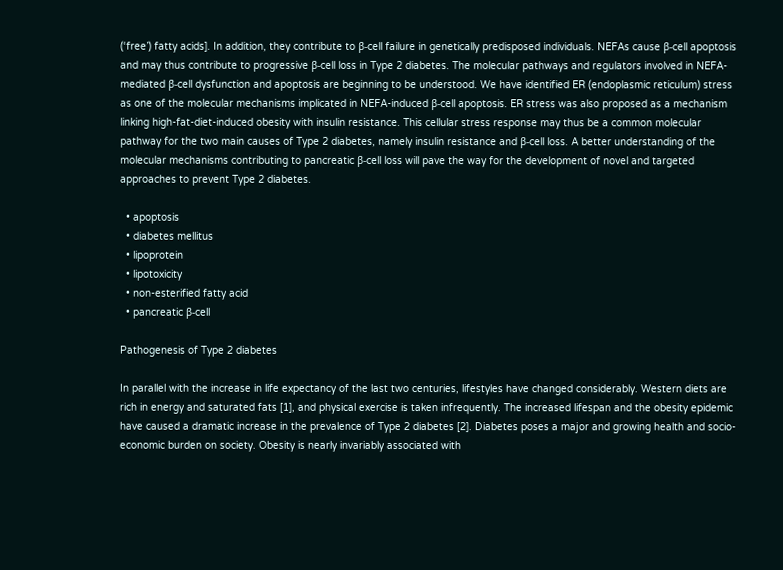(‘free’) fatty acids]. In addition, they contribute to β-cell failure in genetically predisposed individuals. NEFAs cause β-cell apoptosis and may thus contribute to progressive β-cell loss in Type 2 diabetes. The molecular pathways and regulators involved in NEFA-mediated β-cell dysfunction and apoptosis are beginning to be understood. We have identified ER (endoplasmic reticulum) stress as one of the molecular mechanisms implicated in NEFA-induced β-cell apoptosis. ER stress was also proposed as a mechanism linking high-fat-diet-induced obesity with insulin resistance. This cellular stress response may thus be a common molecular pathway for the two main causes of Type 2 diabetes, namely insulin resistance and β-cell loss. A better understanding of the molecular mechanisms contributing to pancreatic β-cell loss will pave the way for the development of novel and targeted approaches to prevent Type 2 diabetes.

  • apoptosis
  • diabetes mellitus
  • lipoprotein
  • lipotoxicity
  • non-esterified fatty acid
  • pancreatic β-cell

Pathogenesis of Type 2 diabetes

In parallel with the increase in life expectancy of the last two centuries, lifestyles have changed considerably. Western diets are rich in energy and saturated fats [1], and physical exercise is taken infrequently. The increased lifespan and the obesity epidemic have caused a dramatic increase in the prevalence of Type 2 diabetes [2]. Diabetes poses a major and growing health and socio-economic burden on society. Obesity is nearly invariably associated with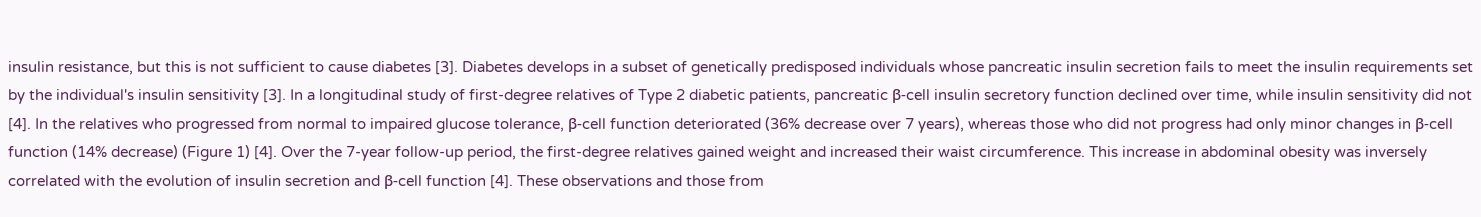insulin resistance, but this is not sufficient to cause diabetes [3]. Diabetes develops in a subset of genetically predisposed individuals whose pancreatic insulin secretion fails to meet the insulin requirements set by the individual's insulin sensitivity [3]. In a longitudinal study of first-degree relatives of Type 2 diabetic patients, pancreatic β-cell insulin secretory function declined over time, while insulin sensitivity did not [4]. In the relatives who progressed from normal to impaired glucose tolerance, β-cell function deteriorated (36% decrease over 7 years), whereas those who did not progress had only minor changes in β-cell function (14% decrease) (Figure 1) [4]. Over the 7-year follow-up period, the first-degree relatives gained weight and increased their waist circumference. This increase in abdominal obesity was inversely correlated with the evolution of insulin secretion and β-cell function [4]. These observations and those from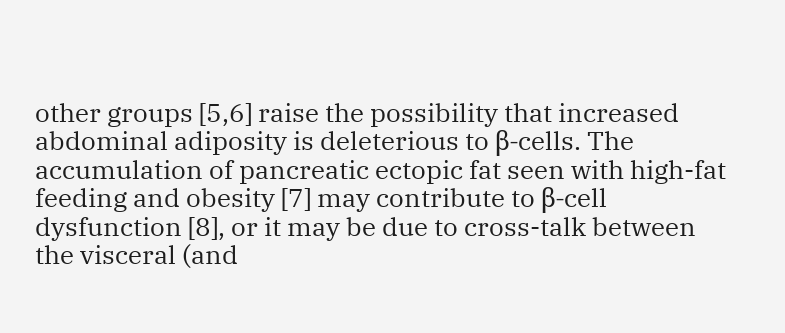other groups [5,6] raise the possibility that increased abdominal adiposity is deleterious to β-cells. The accumulation of pancreatic ectopic fat seen with high-fat feeding and obesity [7] may contribute to β-cell dysfunction [8], or it may be due to cross-talk between the visceral (and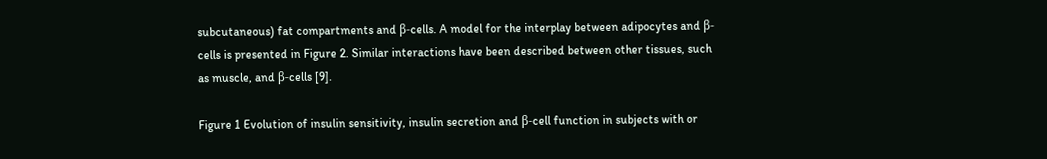subcutaneous) fat compartments and β-cells. A model for the interplay between adipocytes and β-cells is presented in Figure 2. Similar interactions have been described between other tissues, such as muscle, and β-cells [9].

Figure 1 Evolution of insulin sensitivity, insulin secretion and β-cell function in subjects with or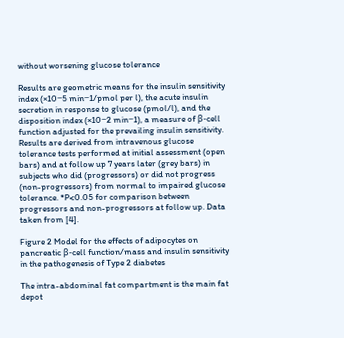without worsening glucose tolerance

Results are geometric means for the insulin sensitivity index (×10−5 min−1/pmol per l), the acute insulin secretion in response to glucose (pmol/l), and the disposition index (×10−2 min−1), a measure of β-cell function adjusted for the prevailing insulin sensitivity. Results are derived from intravenous glucose tolerance tests performed at initial assessment (open bars) and at follow up 7 years later (grey bars) in subjects who did (progressors) or did not progress (non-progressors) from normal to impaired glucose tolerance. *P<0.05 for comparison between progressors and non-progressors at follow up. Data taken from [4].

Figure 2 Model for the effects of adipocytes on pancreatic β-cell function/mass and insulin sensitivity in the pathogenesis of Type 2 diabetes

The intra-abdominal fat compartment is the main fat depot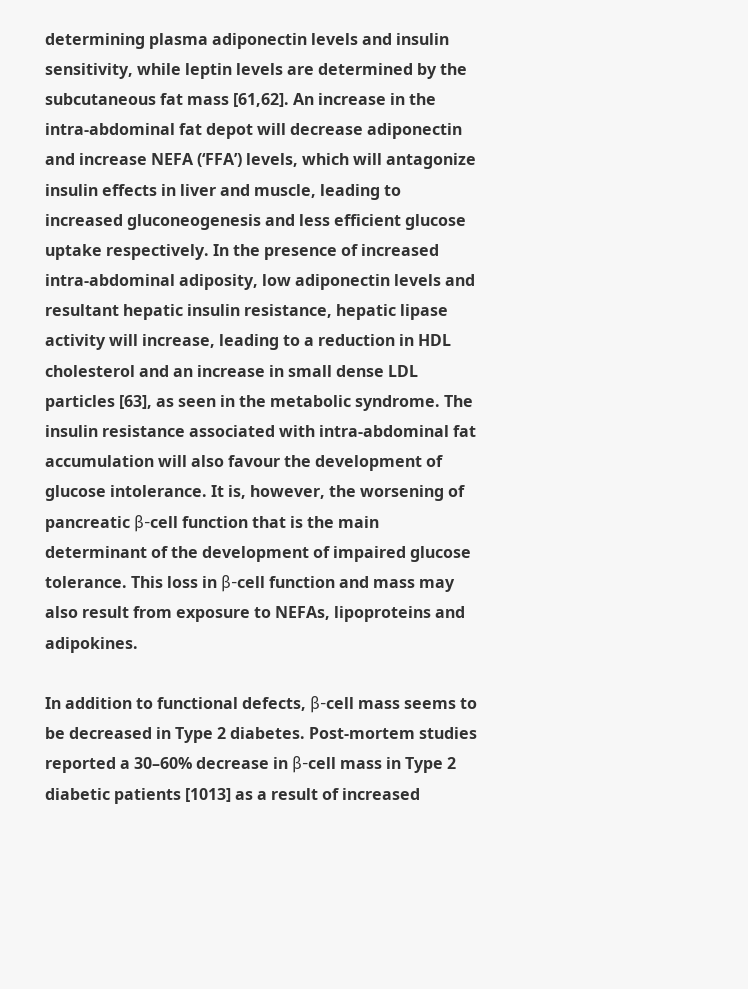determining plasma adiponectin levels and insulin sensitivity, while leptin levels are determined by the subcutaneous fat mass [61,62]. An increase in the intra-abdominal fat depot will decrease adiponectin and increase NEFA (‘FFA’) levels, which will antagonize insulin effects in liver and muscle, leading to increased gluconeogenesis and less efficient glucose uptake respectively. In the presence of increased intra-abdominal adiposity, low adiponectin levels and resultant hepatic insulin resistance, hepatic lipase activity will increase, leading to a reduction in HDL cholesterol and an increase in small dense LDL particles [63], as seen in the metabolic syndrome. The insulin resistance associated with intra-abdominal fat accumulation will also favour the development of glucose intolerance. It is, however, the worsening of pancreatic β-cell function that is the main determinant of the development of impaired glucose tolerance. This loss in β-cell function and mass may also result from exposure to NEFAs, lipoproteins and adipokines.

In addition to functional defects, β-cell mass seems to be decreased in Type 2 diabetes. Post-mortem studies reported a 30–60% decrease in β-cell mass in Type 2 diabetic patients [1013] as a result of increased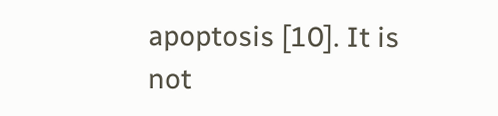apoptosis [10]. It is not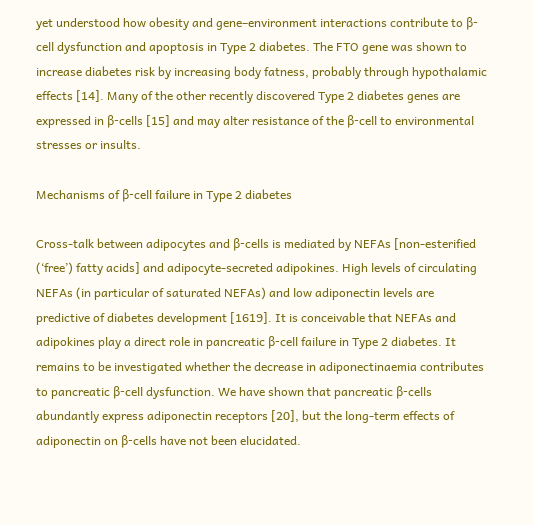yet understood how obesity and gene–environment interactions contribute to β-cell dysfunction and apoptosis in Type 2 diabetes. The FTO gene was shown to increase diabetes risk by increasing body fatness, probably through hypothalamic effects [14]. Many of the other recently discovered Type 2 diabetes genes are expressed in β-cells [15] and may alter resistance of the β-cell to environmental stresses or insults.

Mechanisms of β-cell failure in Type 2 diabetes

Cross-talk between adipocytes and β-cells is mediated by NEFAs [non-esterified (‘free’) fatty acids] and adipocyte-secreted adipokines. High levels of circulating NEFAs (in particular of saturated NEFAs) and low adiponectin levels are predictive of diabetes development [1619]. It is conceivable that NEFAs and adipokines play a direct role in pancreatic β-cell failure in Type 2 diabetes. It remains to be investigated whether the decrease in adiponectinaemia contributes to pancreatic β-cell dysfunction. We have shown that pancreatic β-cells abundantly express adiponectin receptors [20], but the long-term effects of adiponectin on β-cells have not been elucidated.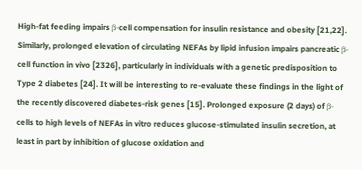High-fat feeding impairs β-cell compensation for insulin resistance and obesity [21,22]. Similarly, prolonged elevation of circulating NEFAs by lipid infusion impairs pancreatic β-cell function in vivo [2326], particularly in individuals with a genetic predisposition to Type 2 diabetes [24]. It will be interesting to re-evaluate these findings in the light of the recently discovered diabetes-risk genes [15]. Prolonged exposure (2 days) of β-cells to high levels of NEFAs in vitro reduces glucose-stimulated insulin secretion, at least in part by inhibition of glucose oxidation and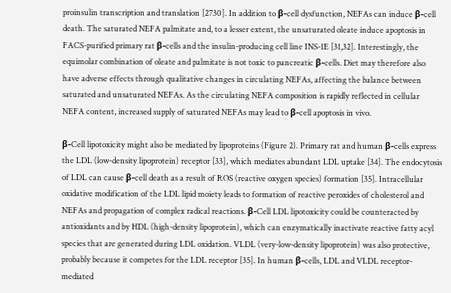proinsulin transcription and translation [2730]. In addition to β-cell dysfunction, NEFAs can induce β-cell death. The saturated NEFA palmitate and, to a lesser extent, the unsaturated oleate induce apoptosis in FACS-purified primary rat β-cells and the insulin-producing cell line INS-1E [31,32]. Interestingly, the equimolar combination of oleate and palmitate is not toxic to pancreatic β-cells. Diet may therefore also have adverse effects through qualitative changes in circulating NEFAs, affecting the balance between saturated and unsaturated NEFAs. As the circulating NEFA composition is rapidly reflected in cellular NEFA content, increased supply of saturated NEFAs may lead to β-cell apoptosis in vivo.

β-Cell lipotoxicity might also be mediated by lipoproteins (Figure 2). Primary rat and human β-cells express the LDL (low-density lipoprotein) receptor [33], which mediates abundant LDL uptake [34]. The endocytosis of LDL can cause β-cell death as a result of ROS (reactive oxygen species) formation [35]. Intracellular oxidative modification of the LDL lipid moiety leads to formation of reactive peroxides of cholesterol and NEFAs and propagation of complex radical reactions. β-Cell LDL lipotoxicity could be counteracted by antioxidants and by HDL (high-density lipoprotein), which can enzymatically inactivate reactive fatty acyl species that are generated during LDL oxidation. VLDL (very-low-density lipoprotein) was also protective, probably because it competes for the LDL receptor [35]. In human β-cells, LDL and VLDL receptor-mediated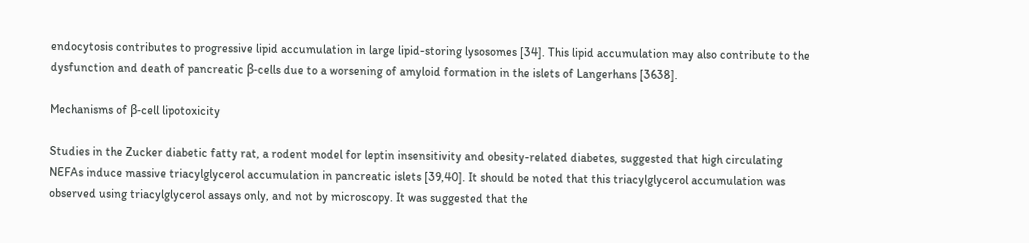endocytosis contributes to progressive lipid accumulation in large lipid-storing lysosomes [34]. This lipid accumulation may also contribute to the dysfunction and death of pancreatic β-cells due to a worsening of amyloid formation in the islets of Langerhans [3638].

Mechanisms of β-cell lipotoxicity

Studies in the Zucker diabetic fatty rat, a rodent model for leptin insensitivity and obesity-related diabetes, suggested that high circulating NEFAs induce massive triacylglycerol accumulation in pancreatic islets [39,40]. It should be noted that this triacylglycerol accumulation was observed using triacylglycerol assays only, and not by microscopy. It was suggested that the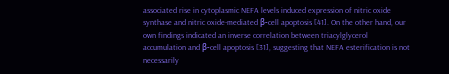associated rise in cytoplasmic NEFA levels induced expression of nitric oxide synthase and nitric oxide-mediated β-cell apoptosis [41]. On the other hand, our own findings indicated an inverse correlation between triacylglycerol accumulation and β-cell apoptosis [31], suggesting that NEFA esterification is not necessarily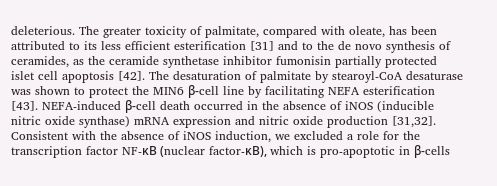deleterious. The greater toxicity of palmitate, compared with oleate, has been attributed to its less efficient esterification [31] and to the de novo synthesis of ceramides, as the ceramide synthetase inhibitor fumonisin partially protected islet cell apoptosis [42]. The desaturation of palmitate by stearoyl-CoA desaturase was shown to protect the MIN6 β-cell line by facilitating NEFA esterification [43]. NEFA-induced β-cell death occurred in the absence of iNOS (inducible nitric oxide synthase) mRNA expression and nitric oxide production [31,32]. Consistent with the absence of iNOS induction, we excluded a role for the transcription factor NF-κB (nuclear factor-κB), which is pro-apoptotic in β-cells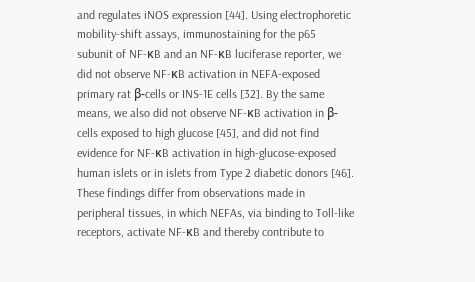and regulates iNOS expression [44]. Using electrophoretic mobility-shift assays, immunostaining for the p65 subunit of NF-κB and an NF-κB luciferase reporter, we did not observe NF-κB activation in NEFA-exposed primary rat β-cells or INS-1E cells [32]. By the same means, we also did not observe NF-κB activation in β-cells exposed to high glucose [45], and did not find evidence for NF-κB activation in high-glucose-exposed human islets or in islets from Type 2 diabetic donors [46]. These findings differ from observations made in peripheral tissues, in which NEFAs, via binding to Toll-like receptors, activate NF-κB and thereby contribute to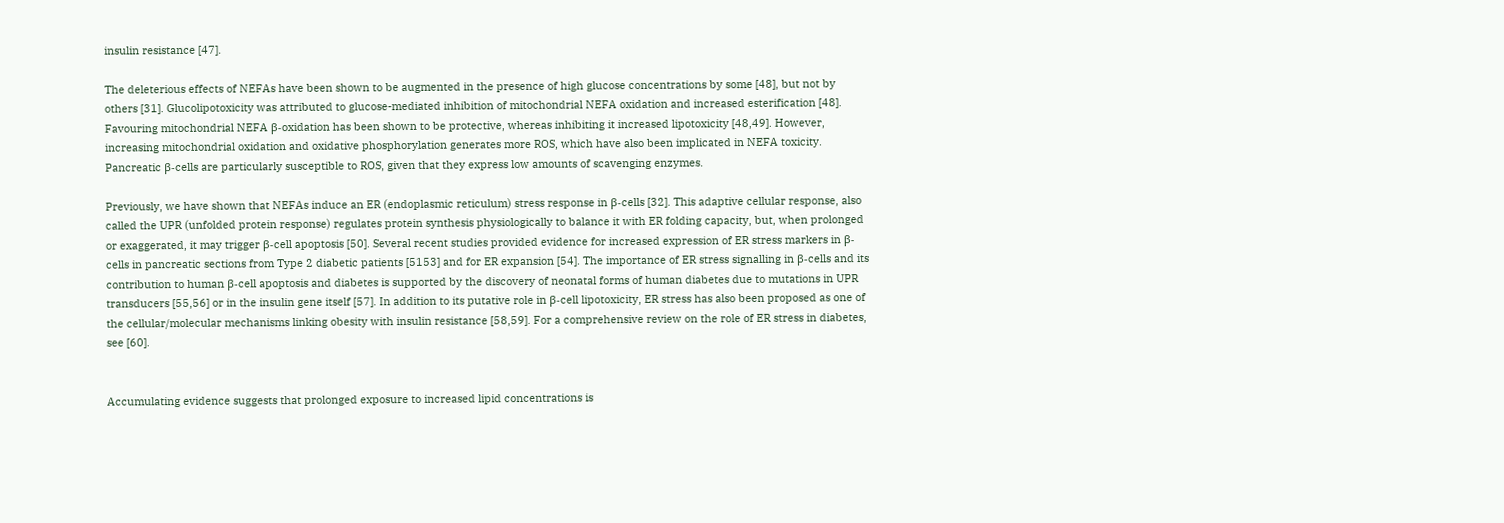insulin resistance [47].

The deleterious effects of NEFAs have been shown to be augmented in the presence of high glucose concentrations by some [48], but not by others [31]. Glucolipotoxicity was attributed to glucose-mediated inhibition of mitochondrial NEFA oxidation and increased esterification [48]. Favouring mitochondrial NEFA β-oxidation has been shown to be protective, whereas inhibiting it increased lipotoxicity [48,49]. However, increasing mitochondrial oxidation and oxidative phosphorylation generates more ROS, which have also been implicated in NEFA toxicity. Pancreatic β-cells are particularly susceptible to ROS, given that they express low amounts of scavenging enzymes.

Previously, we have shown that NEFAs induce an ER (endoplasmic reticulum) stress response in β-cells [32]. This adaptive cellular response, also called the UPR (unfolded protein response) regulates protein synthesis physiologically to balance it with ER folding capacity, but, when prolonged or exaggerated, it may trigger β-cell apoptosis [50]. Several recent studies provided evidence for increased expression of ER stress markers in β-cells in pancreatic sections from Type 2 diabetic patients [5153] and for ER expansion [54]. The importance of ER stress signalling in β-cells and its contribution to human β-cell apoptosis and diabetes is supported by the discovery of neonatal forms of human diabetes due to mutations in UPR transducers [55,56] or in the insulin gene itself [57]. In addition to its putative role in β-cell lipotoxicity, ER stress has also been proposed as one of the cellular/molecular mechanisms linking obesity with insulin resistance [58,59]. For a comprehensive review on the role of ER stress in diabetes, see [60].


Accumulating evidence suggests that prolonged exposure to increased lipid concentrations is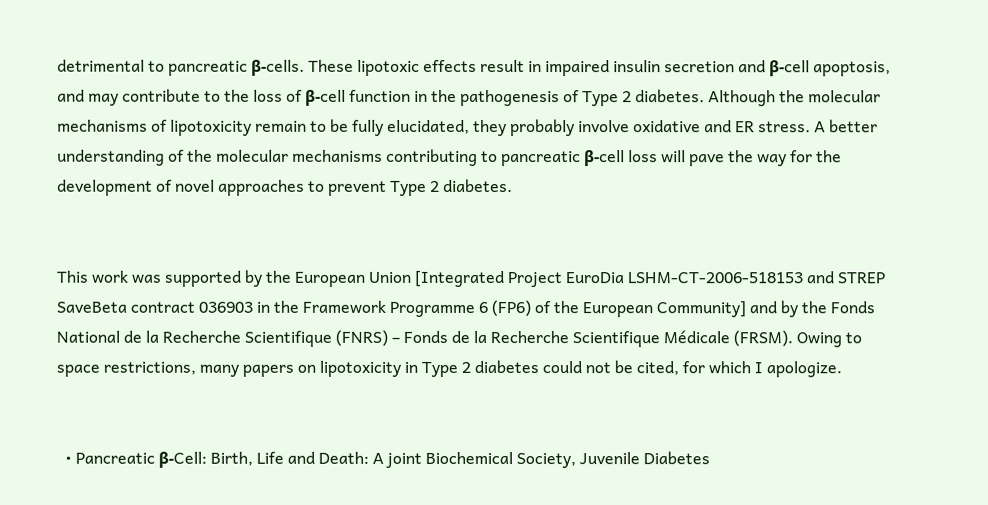detrimental to pancreatic β-cells. These lipotoxic effects result in impaired insulin secretion and β-cell apoptosis, and may contribute to the loss of β-cell function in the pathogenesis of Type 2 diabetes. Although the molecular mechanisms of lipotoxicity remain to be fully elucidated, they probably involve oxidative and ER stress. A better understanding of the molecular mechanisms contributing to pancreatic β-cell loss will pave the way for the development of novel approaches to prevent Type 2 diabetes.


This work was supported by the European Union [Integrated Project EuroDia LSHM-CT-2006-518153 and STREP SaveBeta contract 036903 in the Framework Programme 6 (FP6) of the European Community] and by the Fonds National de la Recherche Scientifique (FNRS) – Fonds de la Recherche Scientifique Médicale (FRSM). Owing to space restrictions, many papers on lipotoxicity in Type 2 diabetes could not be cited, for which I apologize.


  • Pancreatic β-Cell: Birth, Life and Death: A joint Biochemical Society, Juvenile Diabetes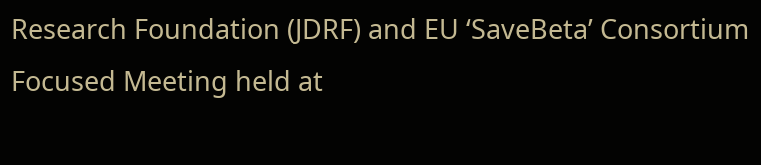Research Foundation (JDRF) and EU ‘SaveBeta’ Consortium Focused Meeting held at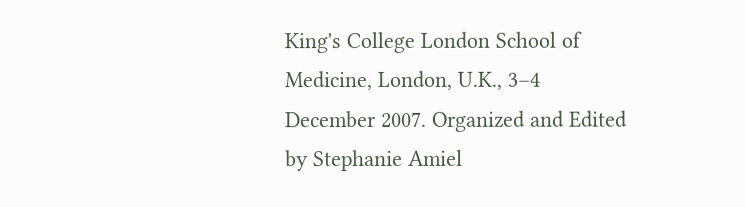King's College London School of Medicine, London, U.K., 3–4 December 2007. Organized and Edited by Stephanie Amiel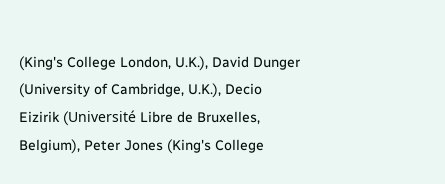(King's College London, U.K.), David Dunger (University of Cambridge, U.K.), Decio Eizirik (Université Libre de Bruxelles, Belgium), Peter Jones (King's College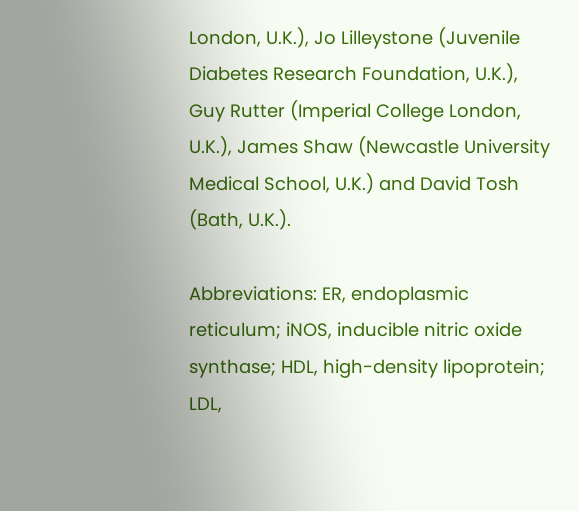London, U.K.), Jo Lilleystone (Juvenile Diabetes Research Foundation, U.K.), Guy Rutter (Imperial College London, U.K.), James Shaw (Newcastle University Medical School, U.K.) and David Tosh (Bath, U.K.).

Abbreviations: ER, endoplasmic reticulum; iNOS, inducible nitric oxide synthase; HDL, high-density lipoprotein; LDL,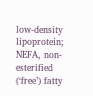low-density lipoprotein; NEFA, non-esterified (‘free’) fatty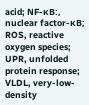acid; NF-κB:, nuclear factor-κB; ROS, reactive oxygen species; UPR, unfolded protein response; VLDL, very-low-density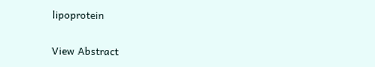lipoprotein


View Abstract